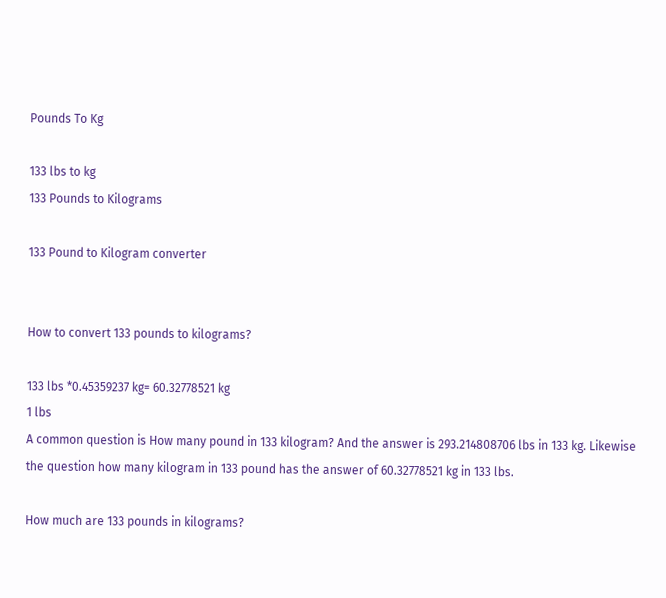Pounds To Kg

133 lbs to kg
133 Pounds to Kilograms

133 Pound to Kilogram converter


How to convert 133 pounds to kilograms?

133 lbs *0.45359237 kg= 60.32778521 kg
1 lbs
A common question is How many pound in 133 kilogram? And the answer is 293.214808706 lbs in 133 kg. Likewise the question how many kilogram in 133 pound has the answer of 60.32778521 kg in 133 lbs.

How much are 133 pounds in kilograms?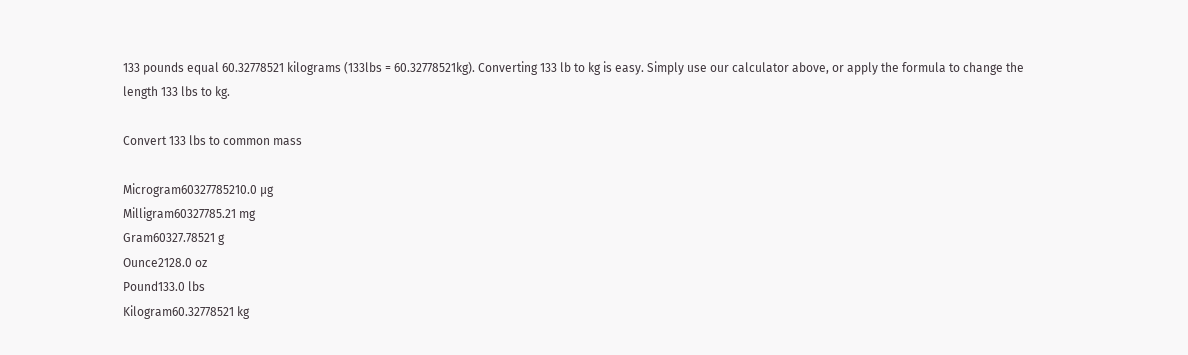133 pounds equal 60.32778521 kilograms (133lbs = 60.32778521kg). Converting 133 lb to kg is easy. Simply use our calculator above, or apply the formula to change the length 133 lbs to kg.

Convert 133 lbs to common mass

Microgram60327785210.0 µg
Milligram60327785.21 mg
Gram60327.78521 g
Ounce2128.0 oz
Pound133.0 lbs
Kilogram60.32778521 kg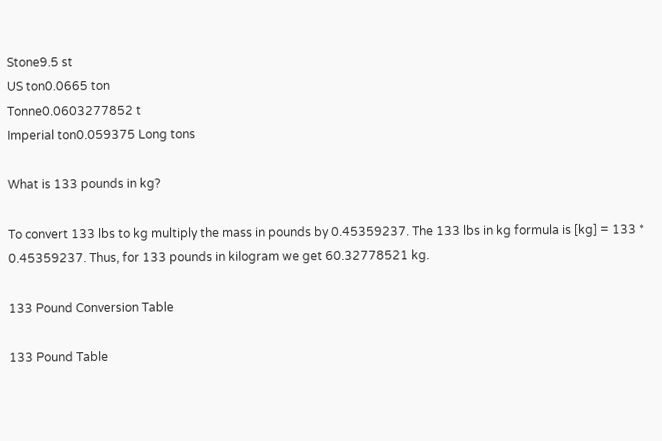Stone9.5 st
US ton0.0665 ton
Tonne0.0603277852 t
Imperial ton0.059375 Long tons

What is 133 pounds in kg?

To convert 133 lbs to kg multiply the mass in pounds by 0.45359237. The 133 lbs in kg formula is [kg] = 133 * 0.45359237. Thus, for 133 pounds in kilogram we get 60.32778521 kg.

133 Pound Conversion Table

133 Pound Table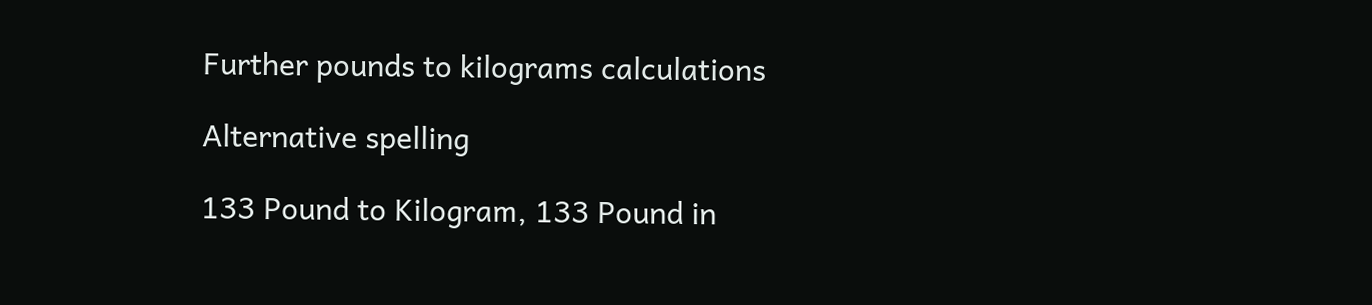Further pounds to kilograms calculations

Alternative spelling

133 Pound to Kilogram, 133 Pound in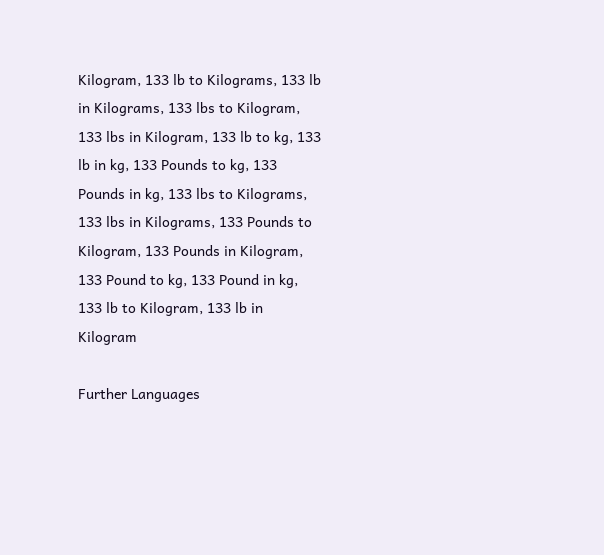Kilogram, 133 lb to Kilograms, 133 lb in Kilograms, 133 lbs to Kilogram, 133 lbs in Kilogram, 133 lb to kg, 133 lb in kg, 133 Pounds to kg, 133 Pounds in kg, 133 lbs to Kilograms, 133 lbs in Kilograms, 133 Pounds to Kilogram, 133 Pounds in Kilogram, 133 Pound to kg, 133 Pound in kg, 133 lb to Kilogram, 133 lb in Kilogram

Further Languages